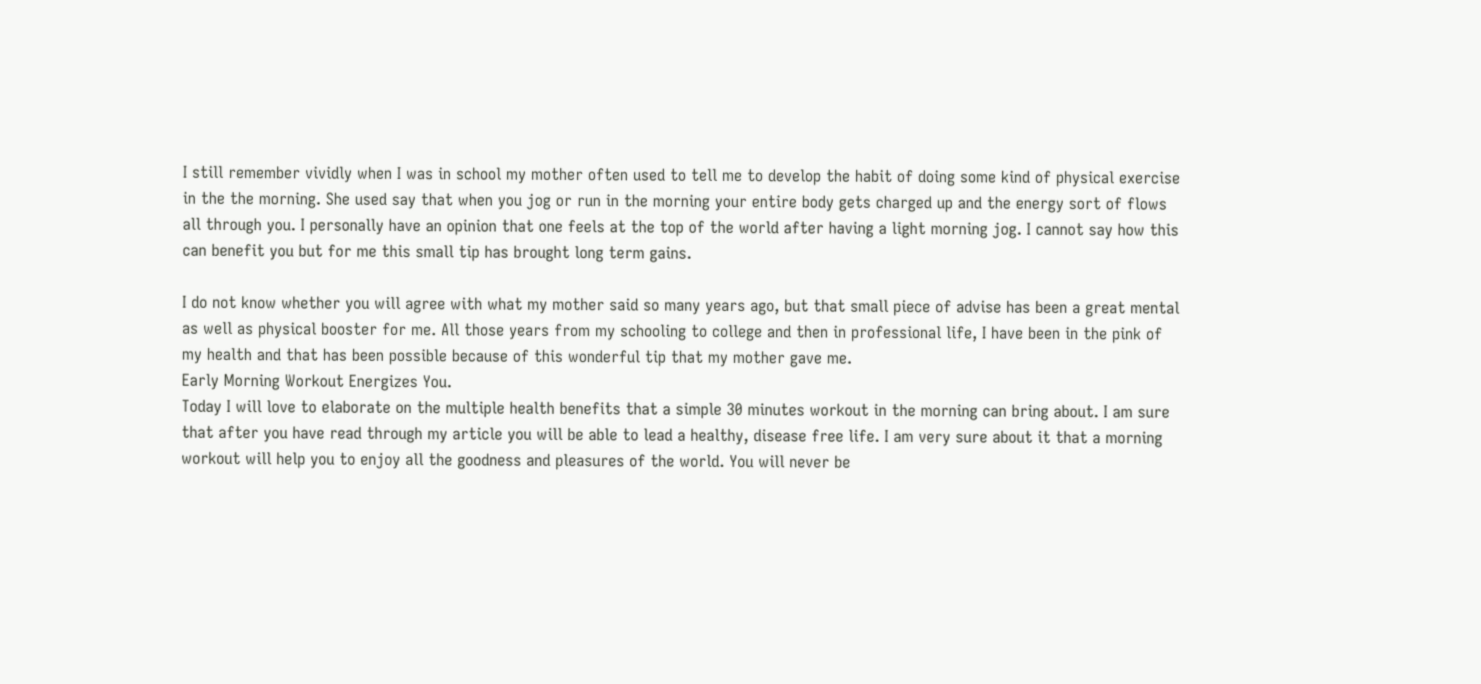I still remember vividly when I was in school my mother often used to tell me to develop the habit of doing some kind of physical exercise in the the morning. She used say that when you jog or run in the morning your entire body gets charged up and the energy sort of flows all through you. I personally have an opinion that one feels at the top of the world after having a light morning jog. I cannot say how this can benefit you but for me this small tip has brought long term gains.

I do not know whether you will agree with what my mother said so many years ago, but that small piece of advise has been a great mental as well as physical booster for me. All those years from my schooling to college and then in professional life, I have been in the pink of my health and that has been possible because of this wonderful tip that my mother gave me.
Early Morning Workout Energizes You.
Today I will love to elaborate on the multiple health benefits that a simple 30 minutes workout in the morning can bring about. I am sure that after you have read through my article you will be able to lead a healthy, disease free life. I am very sure about it that a morning workout will help you to enjoy all the goodness and pleasures of the world. You will never be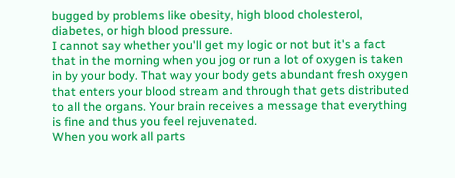bugged by problems like obesity, high blood cholesterol, diabetes, or high blood pressure.
I cannot say whether you'll get my logic or not but it's a fact that in the morning when you jog or run a lot of oxygen is taken in by your body. That way your body gets abundant fresh oxygen that enters your blood stream and through that gets distributed to all the organs. Your brain receives a message that everything is fine and thus you feel rejuvenated.
When you work all parts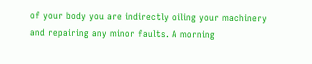of your body you are indirectly oiling your machinery and repairing any minor faults. A morning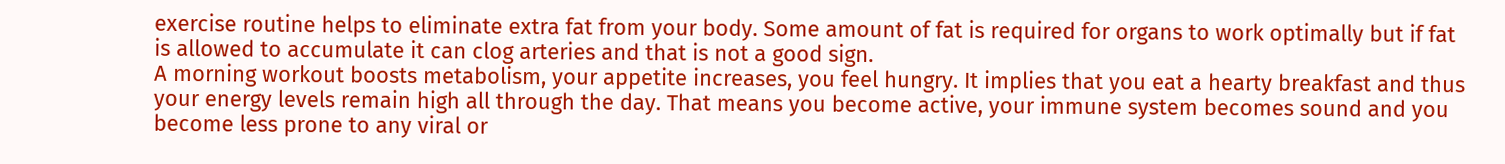exercise routine helps to eliminate extra fat from your body. Some amount of fat is required for organs to work optimally but if fat is allowed to accumulate it can clog arteries and that is not a good sign.
A morning workout boosts metabolism, your appetite increases, you feel hungry. It implies that you eat a hearty breakfast and thus your energy levels remain high all through the day. That means you become active, your immune system becomes sound and you become less prone to any viral or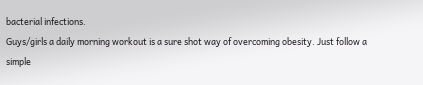bacterial infections.
Guys/girls a daily morning workout is a sure shot way of overcoming obesity. Just follow a simple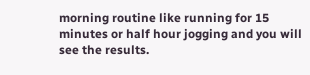morning routine like running for 15 minutes or half hour jogging and you will see the results.